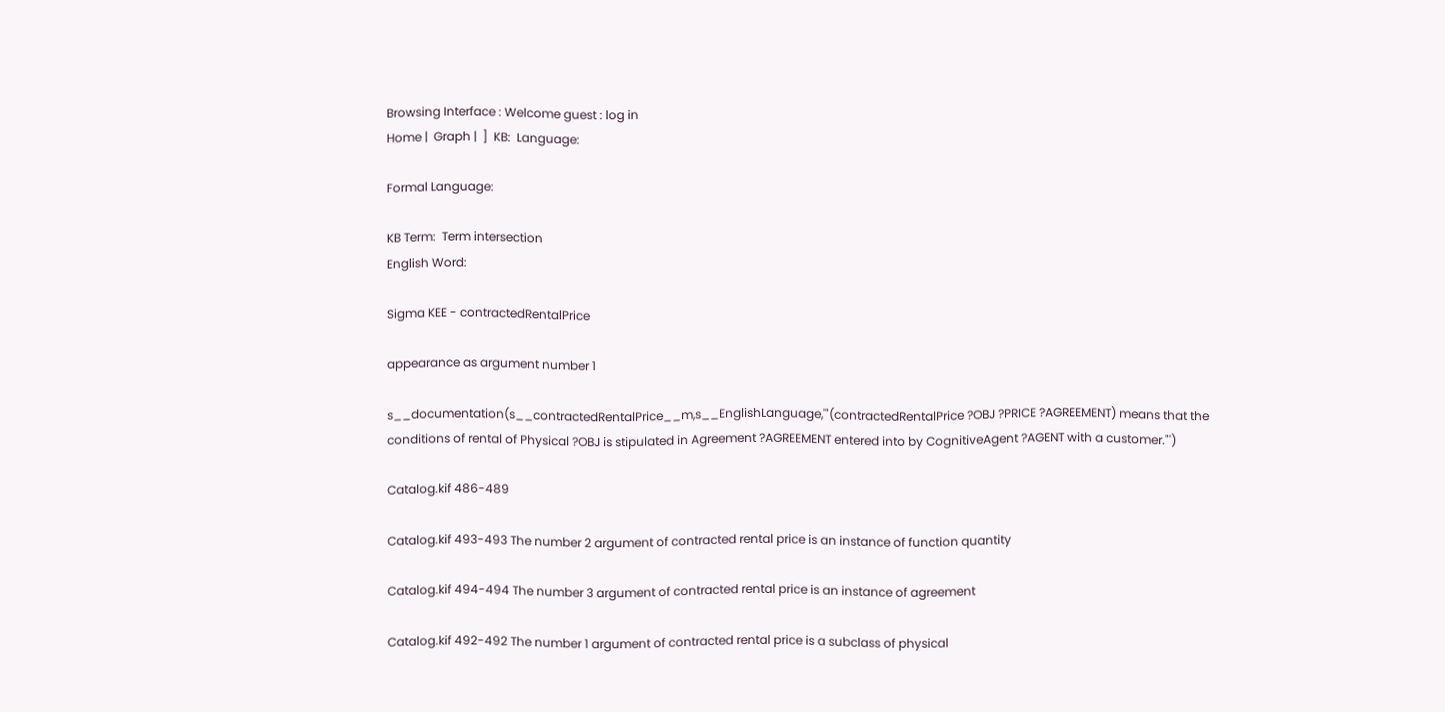Browsing Interface : Welcome guest : log in
Home |  Graph |  ]  KB:  Language:

Formal Language:

KB Term:  Term intersection
English Word:

Sigma KEE - contractedRentalPrice

appearance as argument number 1

s__documentation(s__contractedRentalPrice__m,s__EnglishLanguage,'"(contractedRentalPrice ?OBJ ?PRICE ?AGREEMENT) means that the conditions of rental of Physical ?OBJ is stipulated in Agreement ?AGREEMENT entered into by CognitiveAgent ?AGENT with a customer."')

Catalog.kif 486-489

Catalog.kif 493-493 The number 2 argument of contracted rental price is an instance of function quantity

Catalog.kif 494-494 The number 3 argument of contracted rental price is an instance of agreement

Catalog.kif 492-492 The number 1 argument of contracted rental price is a subclass of physical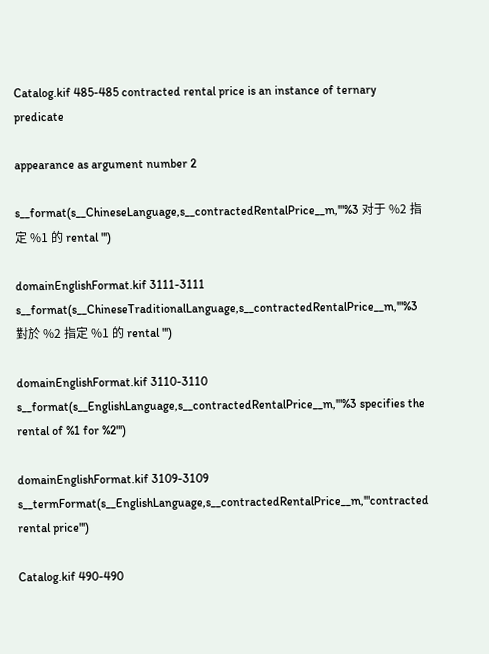Catalog.kif 485-485 contracted rental price is an instance of ternary predicate

appearance as argument number 2

s__format(s__ChineseLanguage,s__contractedRentalPrice__m,'"%3 对于 %2 指定 %1 的 rental "')

domainEnglishFormat.kif 3111-3111
s__format(s__ChineseTraditionalLanguage,s__contractedRentalPrice__m,'"%3 對於 %2 指定 %1 的 rental "')

domainEnglishFormat.kif 3110-3110
s__format(s__EnglishLanguage,s__contractedRentalPrice__m,'"%3 specifies the rental of %1 for %2"')

domainEnglishFormat.kif 3109-3109
s__termFormat(s__EnglishLanguage,s__contractedRentalPrice__m,'"contracted rental price"')

Catalog.kif 490-490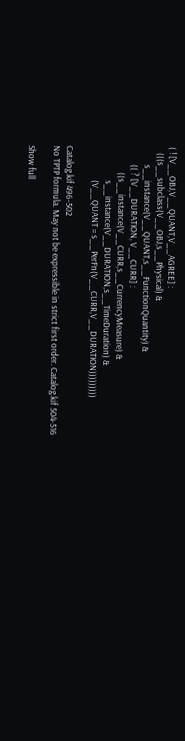( ! [V__OBJ,V__QUANT,V__AGREE] :
   (((s__subclass(V__OBJ,s__Physical) &
         s__instance(V__QUANT,s__FunctionQuantity) &
         (( ? [V__DURATION, V__CURR] :
             ((s__instance(V__CURR,s__CurrencyMeasure) &
                 s__instance(V__DURATION,s__TimeDuration) &
                 (V__QUANT = s__PerFn(V__CURR,V__DURATION)))))))))

Catalog.kif 496-502
No TPTP formula. May not be expressible in strict first order. Catalog.kif 504-516

Show full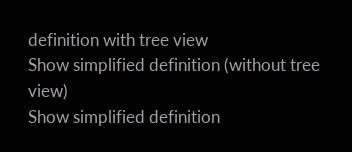definition with tree view
Show simplified definition (without tree view)
Show simplified definition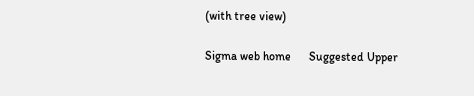(with tree view)

Sigma web home      Suggested Upper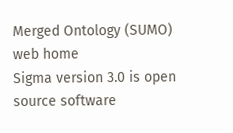Merged Ontology (SUMO) web home
Sigma version 3.0 is open source software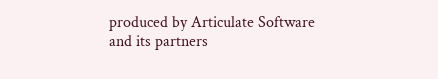produced by Articulate Software and its partners